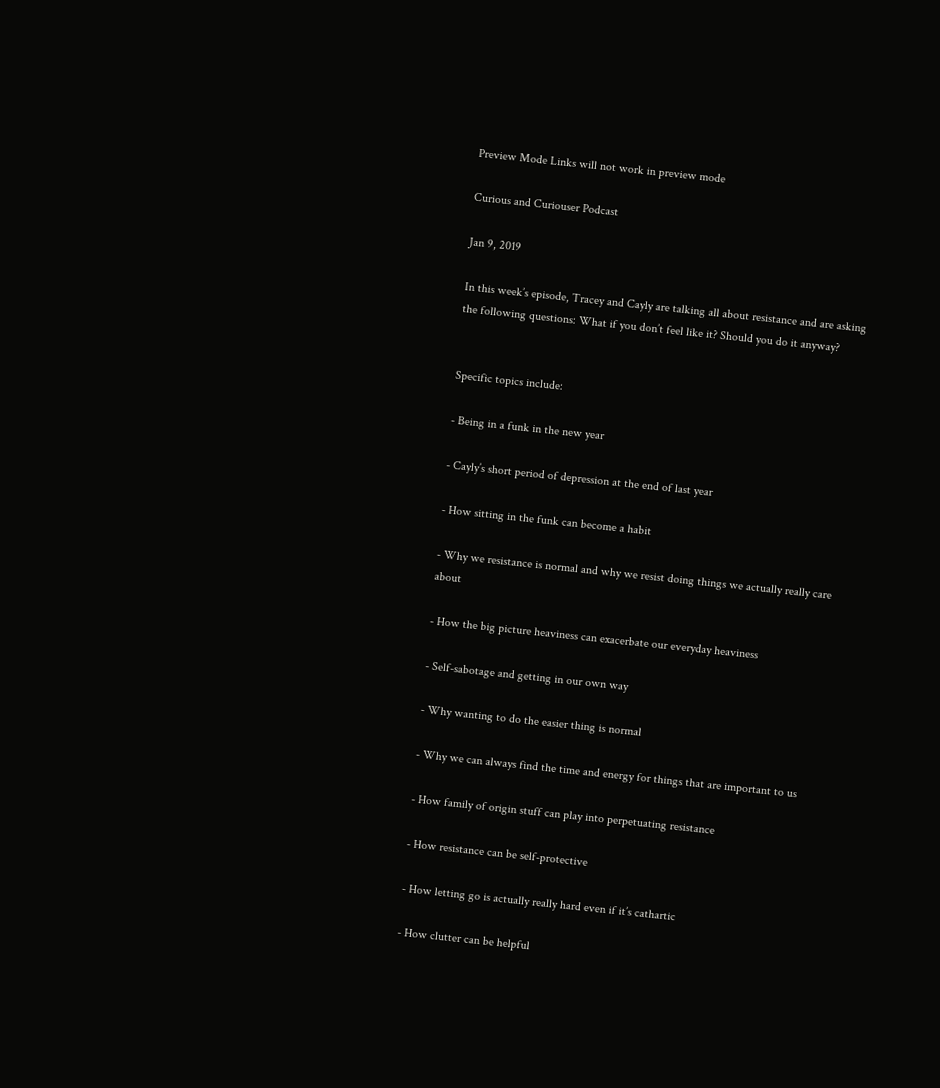Preview Mode Links will not work in preview mode

Curious and Curiouser Podcast

Jan 9, 2019

In this week’s episode, Tracey and Cayly are talking all about resistance and are asking the following questions: What if you don’t feel like it? Should you do it anyway?


Specific topics include:

- Being in a funk in the new year

- Cayly’s short period of depression at the end of last year

- How sitting in the funk can become a habit

- Why we resistance is normal and why we resist doing things we actually really care about

- How the big picture heaviness can exacerbate our everyday heaviness

- Self-sabotage and getting in our own way

- Why wanting to do the easier thing is normal

- Why we can always find the time and energy for things that are important to us

- How family of origin stuff can play into perpetuating resistance

- How resistance can be self-protective

- How letting go is actually really hard even if it’s cathartic

- How clutter can be helpful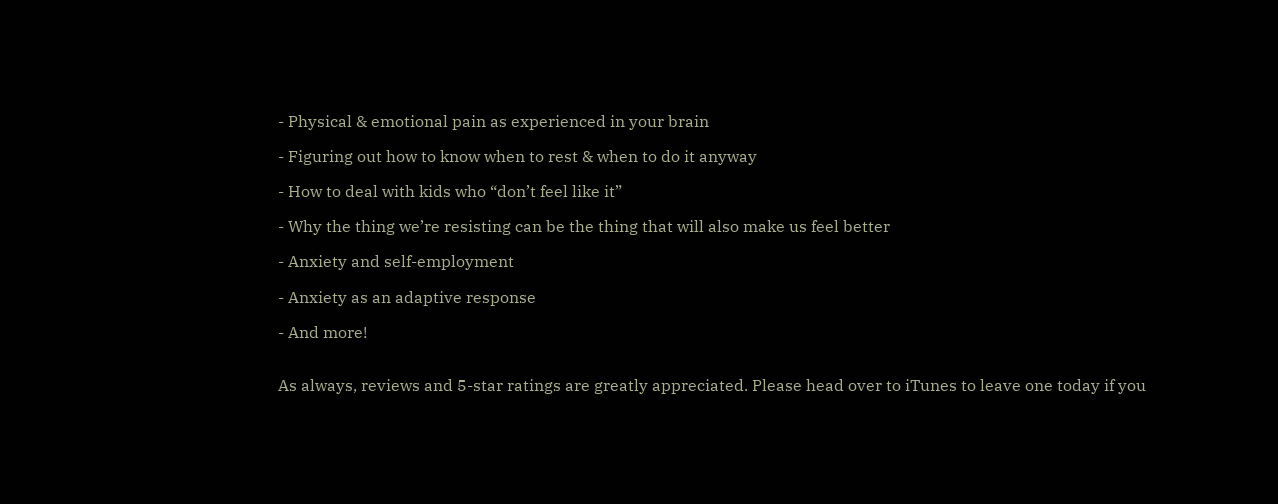- Physical & emotional pain as experienced in your brain

- Figuring out how to know when to rest & when to do it anyway

- How to deal with kids who “don’t feel like it”

- Why the thing we’re resisting can be the thing that will also make us feel better

- Anxiety and self-employment

- Anxiety as an adaptive response

- And more!


As always, reviews and 5-star ratings are greatly appreciated. Please head over to iTunes to leave one today if you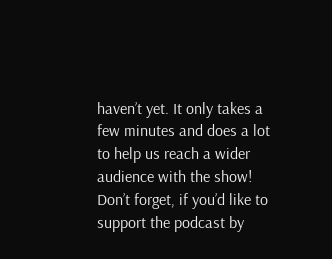haven’t yet. It only takes a few minutes and does a lot to help us reach a wider audience with the show! Don’t forget, if you’d like to support the podcast by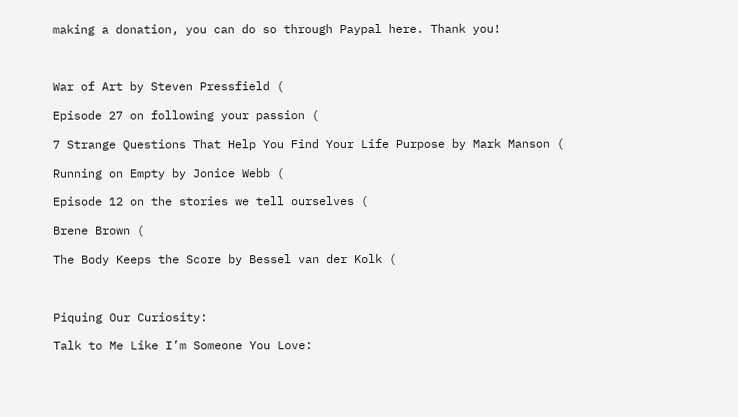making a donation, you can do so through Paypal here. Thank you!



War of Art by Steven Pressfield (

Episode 27 on following your passion (

7 Strange Questions That Help You Find Your Life Purpose by Mark Manson (

Running on Empty by Jonice Webb (

Episode 12 on the stories we tell ourselves (

Brene Brown (

The Body Keeps the Score by Bessel van der Kolk (



Piquing Our Curiosity:

Talk to Me Like I’m Someone You Love: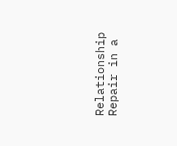Relationship Repair in a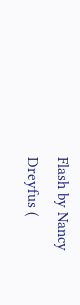Flash by Nancy Dreyfus (